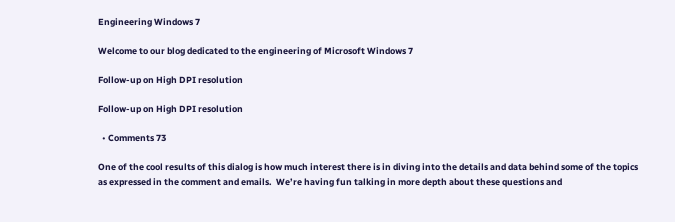Engineering Windows 7

Welcome to our blog dedicated to the engineering of Microsoft Windows 7

Follow-up on High DPI resolution

Follow-up on High DPI resolution

  • Comments 73

One of the cool results of this dialog is how much interest there is in diving into the details and data behind some of the topics as expressed in the comment and emails.  We’re having fun talking in more depth about these questions and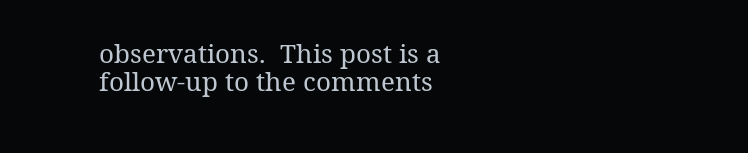observations.  This post is a follow-up to the comments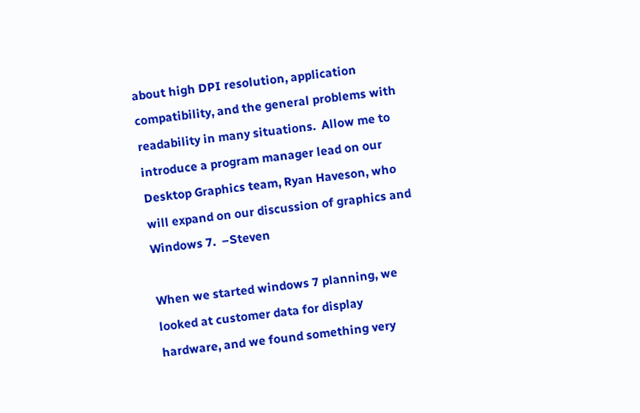about high DPI resolution, application compatibility, and the general problems with readability in many situations.  Allow me to introduce a program manager lead on our Desktop Graphics team, Ryan Haveson, who will expand on our discussion of graphics and Windows 7.  –Steven

When we started windows 7 planning, we looked at customer data for display hardware, and we found something very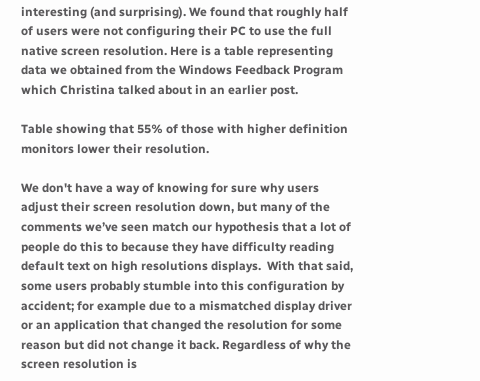interesting (and surprising). We found that roughly half of users were not configuring their PC to use the full native screen resolution. Here is a table representing data we obtained from the Windows Feedback Program which Christina talked about in an earlier post.

Table showing that 55% of those with higher definition monitors lower their resolution.

We don't have a way of knowing for sure why users adjust their screen resolution down, but many of the comments we’ve seen match our hypothesis that a lot of people do this to because they have difficulty reading default text on high resolutions displays.  With that said, some users probably stumble into this configuration by accident; for example due to a mismatched display driver or an application that changed the resolution for some reason but did not change it back. Regardless of why the screen resolution is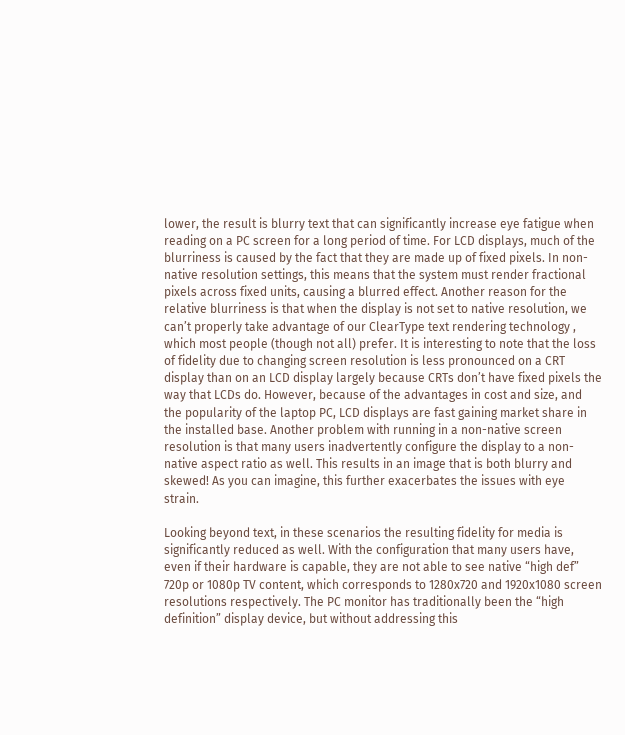lower, the result is blurry text that can significantly increase eye fatigue when reading on a PC screen for a long period of time. For LCD displays, much of the blurriness is caused by the fact that they are made up of fixed pixels. In non-native resolution settings, this means that the system must render fractional pixels across fixed units, causing a blurred effect. Another reason for the relative blurriness is that when the display is not set to native resolution, we can’t properly take advantage of our ClearType text rendering technology , which most people (though not all) prefer. It is interesting to note that the loss of fidelity due to changing screen resolution is less pronounced on a CRT display than on an LCD display largely because CRTs don’t have fixed pixels the way that LCDs do. However, because of the advantages in cost and size, and the popularity of the laptop PC, LCD displays are fast gaining market share in the installed base. Another problem with running in a non-native screen resolution is that many users inadvertently configure the display to a non-native aspect ratio as well. This results in an image that is both blurry and skewed! As you can imagine, this further exacerbates the issues with eye strain.

Looking beyond text, in these scenarios the resulting fidelity for media is significantly reduced as well. With the configuration that many users have, even if their hardware is capable, they are not able to see native “high def” 720p or 1080p TV content, which corresponds to 1280x720 and 1920x1080 screen resolutions respectively. The PC monitor has traditionally been the “high definition” display device, but without addressing this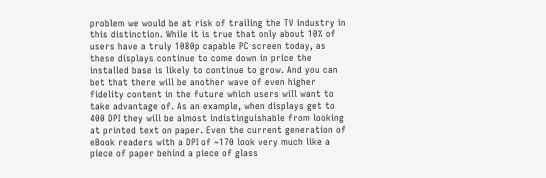problem we would be at risk of trailing the TV industry in this distinction. While it is true that only about 10% of users have a truly 1080p capable PC screen today, as these displays continue to come down in price the installed base is likely to continue to grow. And you can bet that there will be another wave of even higher fidelity content in the future which users will want to take advantage of. As an example, when displays get to 400 DPI they will be almost indistinguishable from looking at printed text on paper. Even the current generation of eBook readers with a DPI of ~170 look very much like a piece of paper behind a piece of glass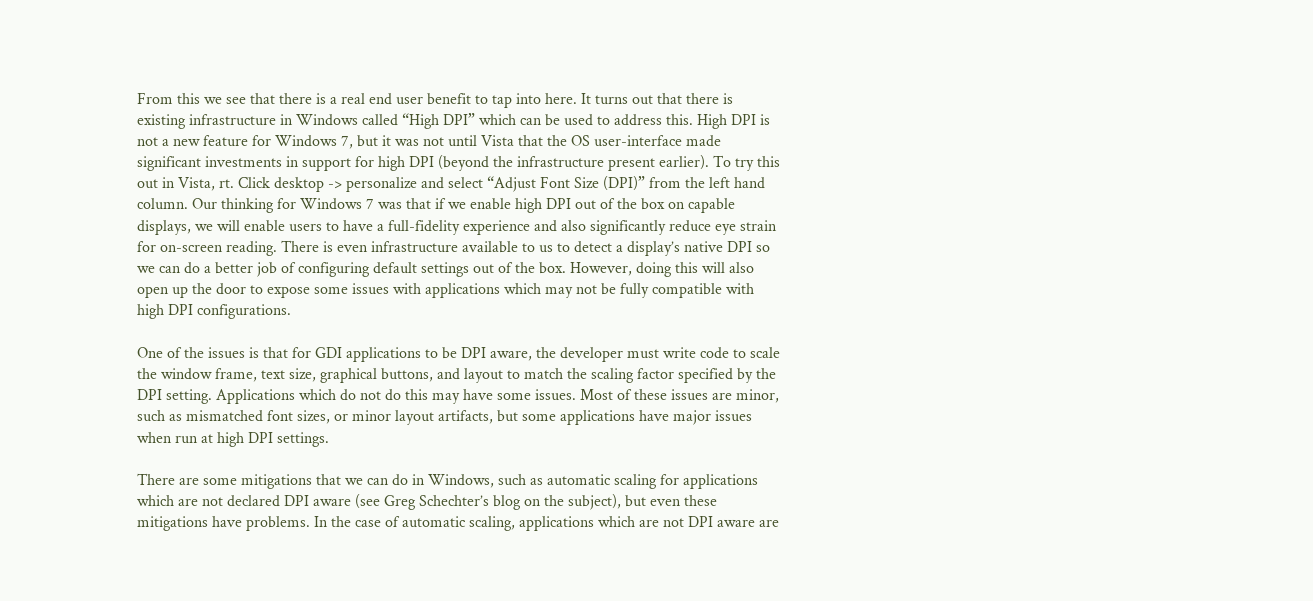From this we see that there is a real end user benefit to tap into here. It turns out that there is existing infrastructure in Windows called “High DPI” which can be used to address this. High DPI is not a new feature for Windows 7, but it was not until Vista that the OS user-interface made significant investments in support for high DPI (beyond the infrastructure present earlier). To try this out in Vista, rt. Click desktop -> personalize and select “Adjust Font Size (DPI)” from the left hand column. Our thinking for Windows 7 was that if we enable high DPI out of the box on capable displays, we will enable users to have a full-fidelity experience and also significantly reduce eye strain for on-screen reading. There is even infrastructure available to us to detect a display’s native DPI so we can do a better job of configuring default settings out of the box. However, doing this will also open up the door to expose some issues with applications which may not be fully compatible with high DPI configurations.

One of the issues is that for GDI applications to be DPI aware, the developer must write code to scale the window frame, text size, graphical buttons, and layout to match the scaling factor specified by the DPI setting. Applications which do not do this may have some issues. Most of these issues are minor, such as mismatched font sizes, or minor layout artifacts, but some applications have major issues when run at high DPI settings.

There are some mitigations that we can do in Windows, such as automatic scaling for applications which are not declared DPI aware (see Greg Schechter’s blog on the subject), but even these mitigations have problems. In the case of automatic scaling, applications which are not DPI aware are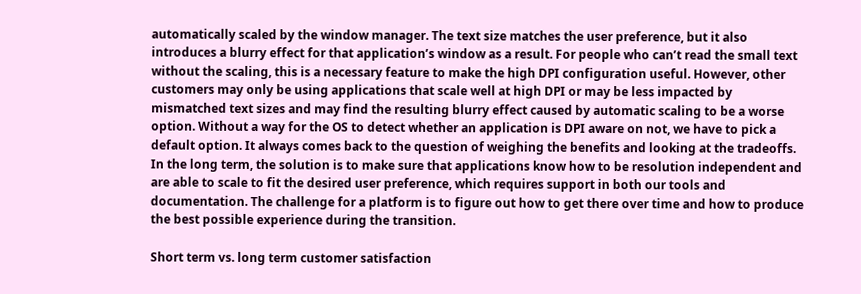automatically scaled by the window manager. The text size matches the user preference, but it also introduces a blurry effect for that application’s window as a result. For people who can’t read the small text without the scaling, this is a necessary feature to make the high DPI configuration useful. However, other customers may only be using applications that scale well at high DPI or may be less impacted by mismatched text sizes and may find the resulting blurry effect caused by automatic scaling to be a worse option. Without a way for the OS to detect whether an application is DPI aware on not, we have to pick a default option. It always comes back to the question of weighing the benefits and looking at the tradeoffs. In the long term, the solution is to make sure that applications know how to be resolution independent and are able to scale to fit the desired user preference, which requires support in both our tools and documentation. The challenge for a platform is to figure out how to get there over time and how to produce the best possible experience during the transition.

Short term vs. long term customer satisfaction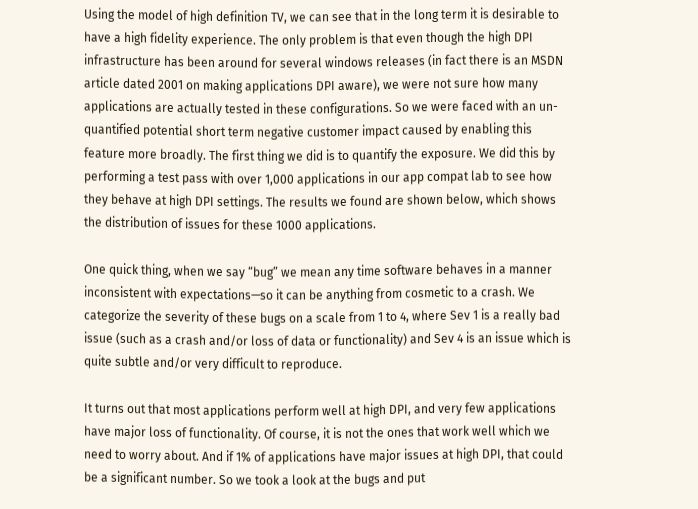Using the model of high definition TV, we can see that in the long term it is desirable to have a high fidelity experience. The only problem is that even though the high DPI infrastructure has been around for several windows releases (in fact there is an MSDN article dated 2001 on making applications DPI aware), we were not sure how many applications are actually tested in these configurations. So we were faced with an un-quantified potential short term negative customer impact caused by enabling this feature more broadly. The first thing we did is to quantify the exposure. We did this by performing a test pass with over 1,000 applications in our app compat lab to see how they behave at high DPI settings. The results we found are shown below, which shows the distribution of issues for these 1000 applications.

One quick thing, when we say “bug” we mean any time software behaves in a manner inconsistent with expectations—so it can be anything from cosmetic to a crash. We categorize the severity of these bugs on a scale from 1 to 4, where Sev 1 is a really bad issue (such as a crash and/or loss of data or functionality) and Sev 4 is an issue which is quite subtle and/or very difficult to reproduce.

It turns out that most applications perform well at high DPI, and very few applications have major loss of functionality. Of course, it is not the ones that work well which we need to worry about. And if 1% of applications have major issues at high DPI, that could be a significant number. So we took a look at the bugs and put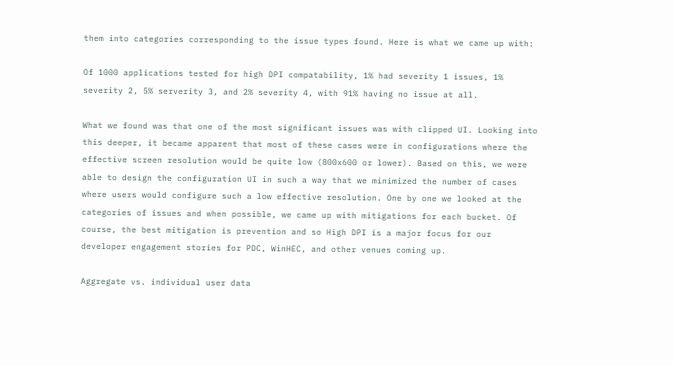them into categories corresponding to the issue types found. Here is what we came up with:

Of 1000 applications tested for high DPI compatability, 1% had severity 1 issues, 1% severity 2, 5% serverity 3, and 2% severity 4, with 91% having no issue at all.

What we found was that one of the most significant issues was with clipped UI. Looking into this deeper, it became apparent that most of these cases were in configurations where the effective screen resolution would be quite low (800x600 or lower). Based on this, we were able to design the configuration UI in such a way that we minimized the number of cases where users would configure such a low effective resolution. One by one we looked at the categories of issues and when possible, we came up with mitigations for each bucket. Of course, the best mitigation is prevention and so High DPI is a major focus for our developer engagement stories for PDC, WinHEC, and other venues coming up.

Aggregate vs. individual user data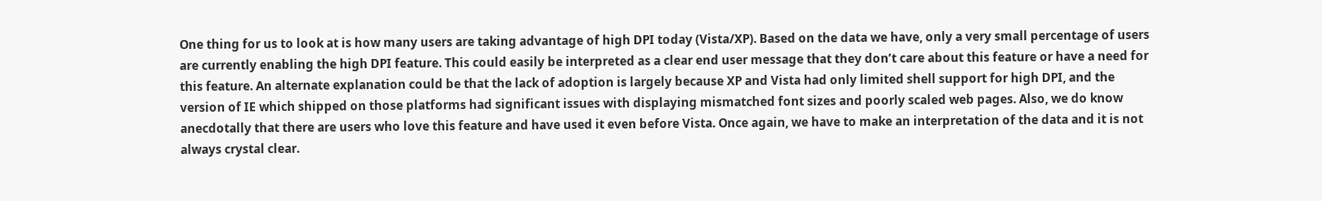One thing for us to look at is how many users are taking advantage of high DPI today (Vista/XP). Based on the data we have, only a very small percentage of users are currently enabling the high DPI feature. This could easily be interpreted as a clear end user message that they don’t care about this feature or have a need for this feature. An alternate explanation could be that the lack of adoption is largely because XP and Vista had only limited shell support for high DPI, and the version of IE which shipped on those platforms had significant issues with displaying mismatched font sizes and poorly scaled web pages. Also, we do know anecdotally that there are users who love this feature and have used it even before Vista. Once again, we have to make an interpretation of the data and it is not always crystal clear.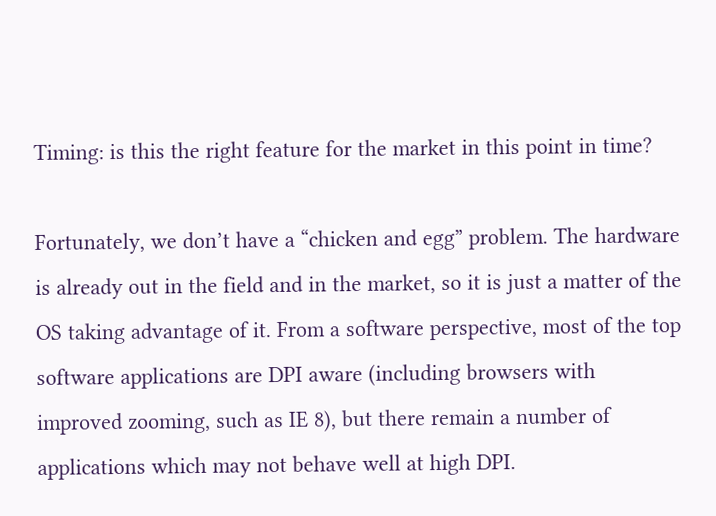Timing: is this the right feature for the market in this point in time?

Fortunately, we don’t have a “chicken and egg” problem. The hardware is already out in the field and in the market, so it is just a matter of the OS taking advantage of it. From a software perspective, most of the top software applications are DPI aware (including browsers with improved zooming, such as IE 8), but there remain a number of applications which may not behave well at high DPI.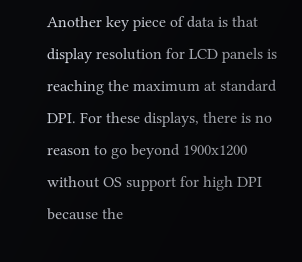Another key piece of data is that display resolution for LCD panels is reaching the maximum at standard DPI. For these displays, there is no reason to go beyond 1900x1200 without OS support for high DPI because the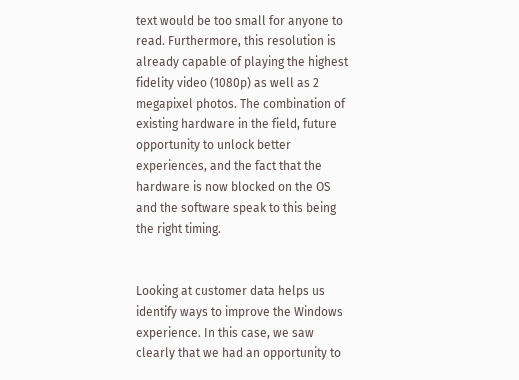text would be too small for anyone to read. Furthermore, this resolution is already capable of playing the highest fidelity video (1080p) as well as 2 megapixel photos. The combination of existing hardware in the field, future opportunity to unlock better experiences, and the fact that the hardware is now blocked on the OS and the software speak to this being the right timing.


Looking at customer data helps us identify ways to improve the Windows experience. In this case, we saw clearly that we had an opportunity to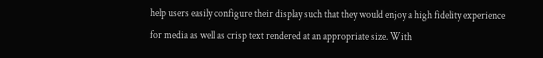help users easily configure their display such that they would enjoy a high fidelity experience for media as well as crisp text rendered at an appropriate size. With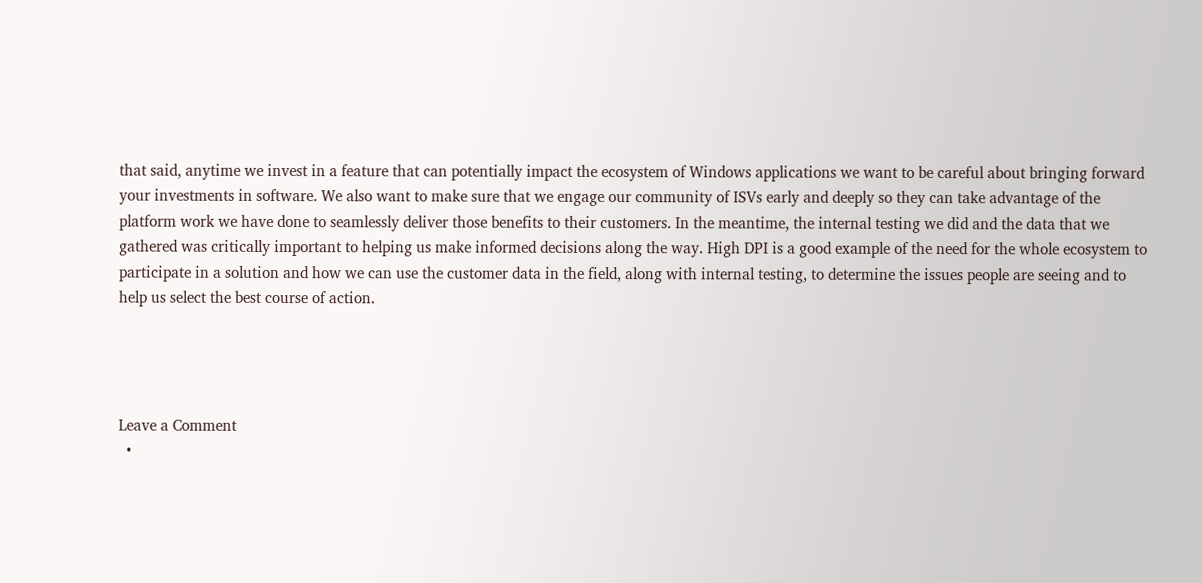that said, anytime we invest in a feature that can potentially impact the ecosystem of Windows applications we want to be careful about bringing forward your investments in software. We also want to make sure that we engage our community of ISVs early and deeply so they can take advantage of the platform work we have done to seamlessly deliver those benefits to their customers. In the meantime, the internal testing we did and the data that we gathered was critically important to helping us make informed decisions along the way. High DPI is a good example of the need for the whole ecosystem to participate in a solution and how we can use the customer data in the field, along with internal testing, to determine the issues people are seeing and to help us select the best course of action.




Leave a Comment
  •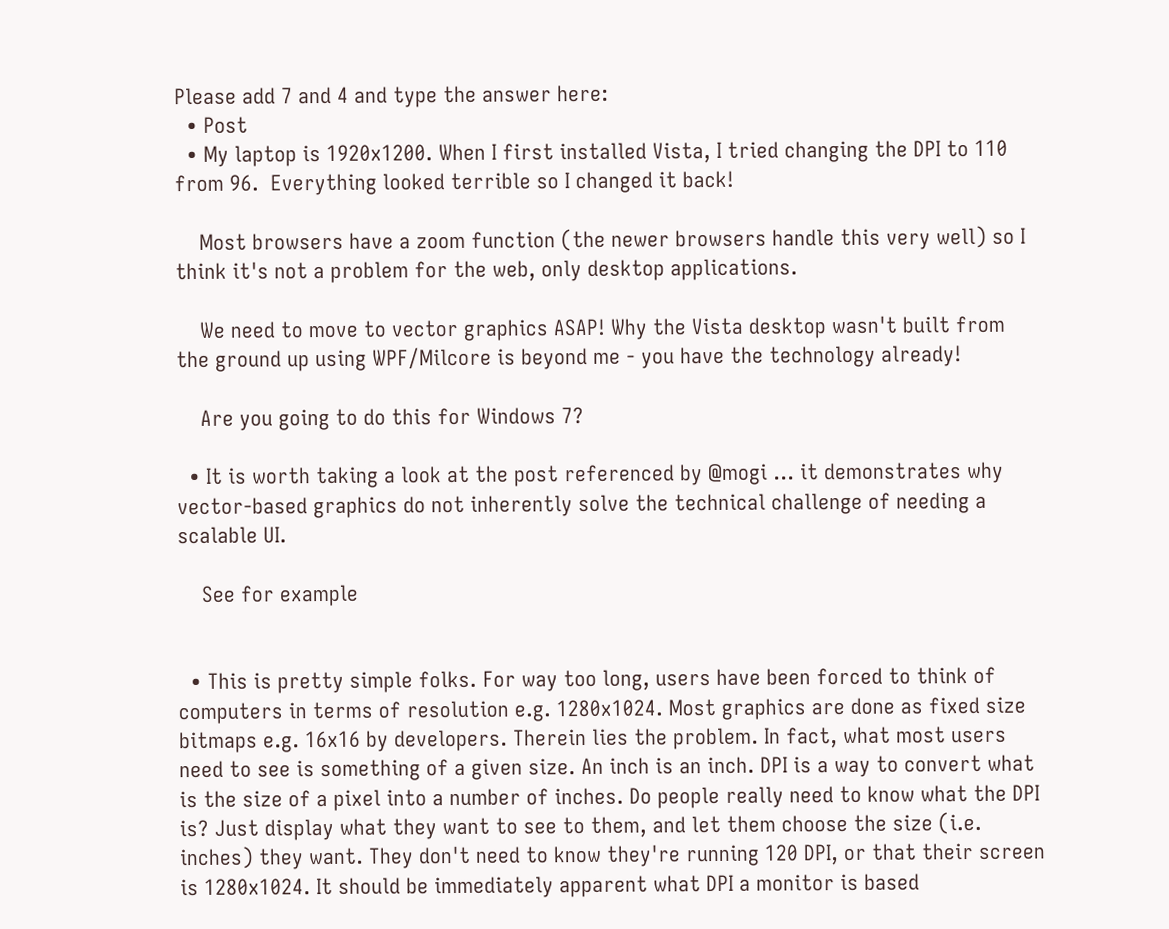Please add 7 and 4 and type the answer here:
  • Post
  • My laptop is 1920x1200. When I first installed Vista, I tried changing the DPI to 110 from 96.  Everything looked terrible so I changed it back!

    Most browsers have a zoom function (the newer browsers handle this very well) so I think it's not a problem for the web, only desktop applications.

    We need to move to vector graphics ASAP! Why the Vista desktop wasn't built from the ground up using WPF/Milcore is beyond me - you have the technology already!

    Are you going to do this for Windows 7?

  • It is worth taking a look at the post referenced by @mogi ... it demonstrates why vector-based graphics do not inherently solve the technical challenge of needing a scalable UI.

    See for example


  • This is pretty simple folks. For way too long, users have been forced to think of computers in terms of resolution e.g. 1280x1024. Most graphics are done as fixed size bitmaps e.g. 16x16 by developers. Therein lies the problem. In fact, what most users need to see is something of a given size. An inch is an inch. DPI is a way to convert what is the size of a pixel into a number of inches. Do people really need to know what the DPI is? Just display what they want to see to them, and let them choose the size (i.e. inches) they want. They don't need to know they're running 120 DPI, or that their screen is 1280x1024. It should be immediately apparent what DPI a monitor is based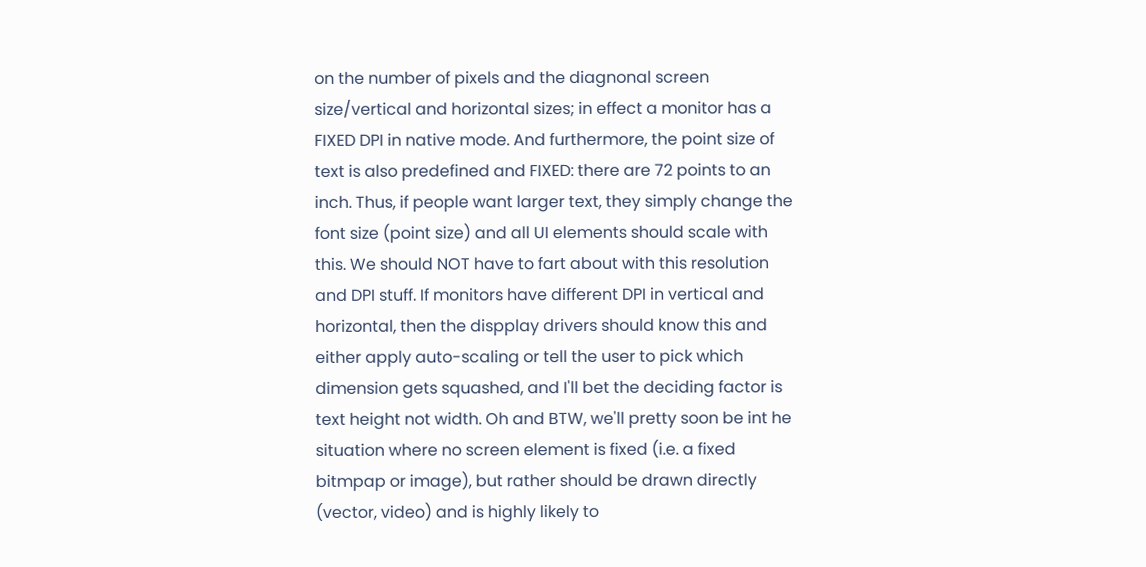on the number of pixels and the diagnonal screen size/vertical and horizontal sizes; in effect a monitor has a FIXED DPI in native mode. And furthermore, the point size of text is also predefined and FIXED: there are 72 points to an inch. Thus, if people want larger text, they simply change the font size (point size) and all UI elements should scale with this. We should NOT have to fart about with this resolution and DPI stuff. If monitors have different DPI in vertical and horizontal, then the dispplay drivers should know this and either apply auto-scaling or tell the user to pick which dimension gets squashed, and I'll bet the deciding factor is text height not width. Oh and BTW, we'll pretty soon be int he situation where no screen element is fixed (i.e. a fixed bitmpap or image), but rather should be drawn directly (vector, video) and is highly likely to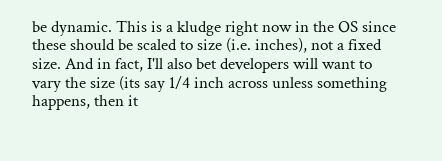be dynamic. This is a kludge right now in the OS since these should be scaled to size (i.e. inches), not a fixed size. And in fact, I'll also bet developers will want to vary the size (its say 1/4 inch across unless something happens, then it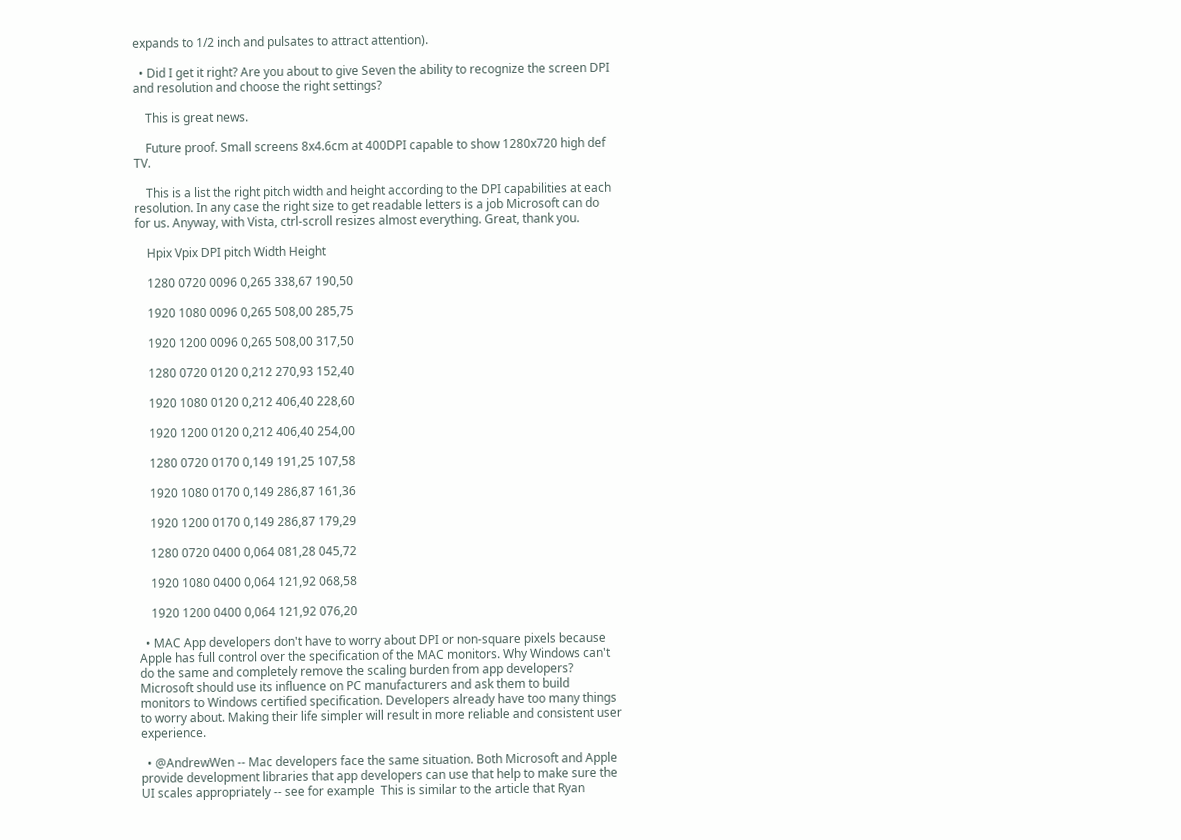expands to 1/2 inch and pulsates to attract attention).

  • Did I get it right? Are you about to give Seven the ability to recognize the screen DPI and resolution and choose the right settings?

    This is great news.

    Future proof. Small screens 8x4.6cm at 400DPI capable to show 1280x720 high def TV.

    This is a list the right pitch width and height according to the DPI capabilities at each resolution. In any case the right size to get readable letters is a job Microsoft can do for us. Anyway, with Vista, ctrl-scroll resizes almost everything. Great, thank you.

    Hpix Vpix DPI pitch Width Height

    1280 0720 0096 0,265 338,67 190,50

    1920 1080 0096 0,265 508,00 285,75

    1920 1200 0096 0,265 508,00 317,50

    1280 0720 0120 0,212 270,93 152,40

    1920 1080 0120 0,212 406,40 228,60

    1920 1200 0120 0,212 406,40 254,00

    1280 0720 0170 0,149 191,25 107,58

    1920 1080 0170 0,149 286,87 161,36

    1920 1200 0170 0,149 286,87 179,29

    1280 0720 0400 0,064 081,28 045,72

    1920 1080 0400 0,064 121,92 068,58

    1920 1200 0400 0,064 121,92 076,20

  • MAC App developers don't have to worry about DPI or non-square pixels because Apple has full control over the specification of the MAC monitors. Why Windows can't do the same and completely remove the scaling burden from app developers? Microsoft should use its influence on PC manufacturers and ask them to build monitors to Windows certified specification. Developers already have too many things to worry about. Making their life simpler will result in more reliable and consistent user experience.

  • @AndrewWen -- Mac developers face the same situation. Both Microsoft and Apple provide development libraries that app developers can use that help to make sure the UI scales appropriately -- see for example  This is similar to the article that Ryan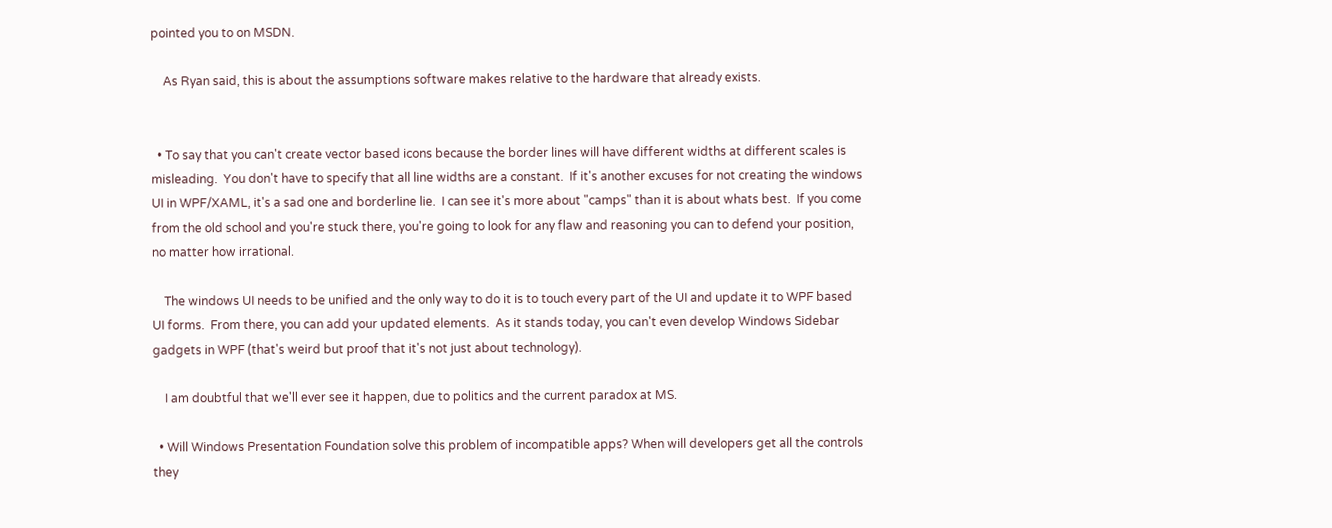pointed you to on MSDN.

    As Ryan said, this is about the assumptions software makes relative to the hardware that already exists.


  • To say that you can't create vector based icons because the border lines will have different widths at different scales is misleading.  You don't have to specify that all line widths are a constant.  If it's another excuses for not creating the windows UI in WPF/XAML, it's a sad one and borderline lie.  I can see it's more about "camps" than it is about whats best.  If you come from the old school and you're stuck there, you're going to look for any flaw and reasoning you can to defend your position, no matter how irrational.

    The windows UI needs to be unified and the only way to do it is to touch every part of the UI and update it to WPF based UI forms.  From there, you can add your updated elements.  As it stands today, you can't even develop Windows Sidebar gadgets in WPF (that's weird but proof that it's not just about technology).

    I am doubtful that we'll ever see it happen, due to politics and the current paradox at MS.

  • Will Windows Presentation Foundation solve this problem of incompatible apps? When will developers get all the controls they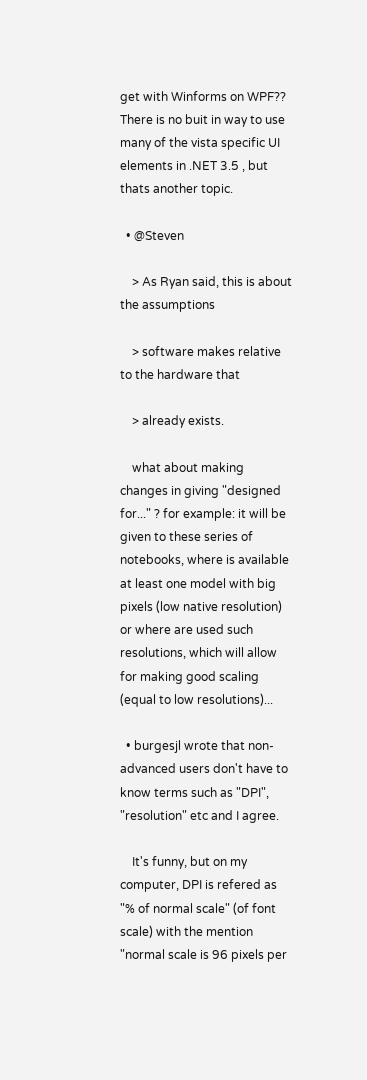get with Winforms on WPF?? There is no buit in way to use many of the vista specific UI elements in .NET 3.5 , but thats another topic.

  • @Steven

    > As Ryan said, this is about the assumptions

    > software makes relative to the hardware that

    > already exists.

    what about making changes in giving "designed for..." ? for example: it will be given to these series of notebooks, where is available at least one model with big pixels (low native resolution) or where are used such resolutions, which will allow for making good scaling (equal to low resolutions)...

  • burgesjl wrote that non-advanced users don't have to know terms such as "DPI", "resolution" etc and I agree.

    It's funny, but on my computer, DPI is refered as "% of normal scale" (of font scale) with the mention "normal scale is 96 pixels per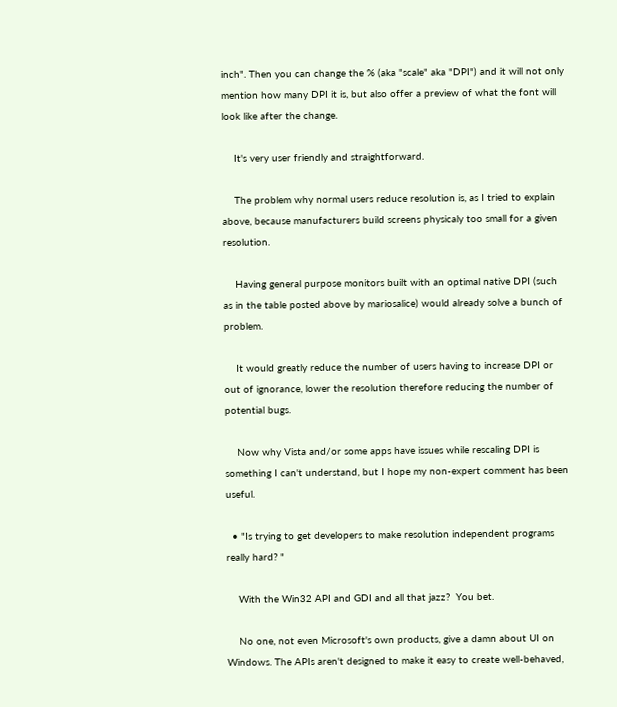inch". Then you can change the % (aka "scale" aka "DPI") and it will not only mention how many DPI it is, but also offer a preview of what the font will look like after the change.

    It's very user friendly and straightforward.

    The problem why normal users reduce resolution is, as I tried to explain above, because manufacturers build screens physicaly too small for a given resolution.

    Having general purpose monitors built with an optimal native DPI (such as in the table posted above by mariosalice) would already solve a bunch of problem.

    It would greatly reduce the number of users having to increase DPI or out of ignorance, lower the resolution therefore reducing the number of potential bugs.

    Now why Vista and/or some apps have issues while rescaling DPI is something I can't understand, but I hope my non-expert comment has been useful.

  • "Is trying to get developers to make resolution independent programs really hard? "

    With the Win32 API and GDI and all that jazz?  You bet.

    No one, not even Microsoft's own products, give a damn about UI on Windows. The APIs aren't designed to make it easy to create well-behaved,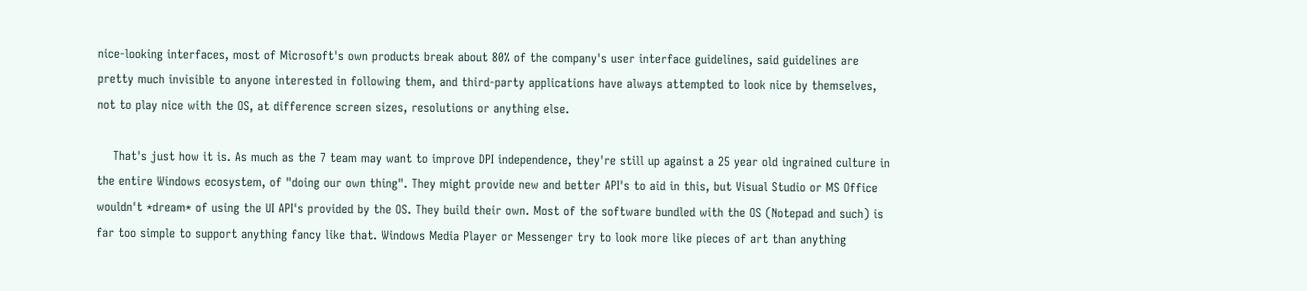nice-looking interfaces, most of Microsoft's own products break about 80% of the company's user interface guidelines, said guidelines are pretty much invisible to anyone interested in following them, and third-party applications have always attempted to look nice by themselves, not to play nice with the OS, at difference screen sizes, resolutions or anything else.

    That's just how it is. As much as the 7 team may want to improve DPI independence, they're still up against a 25 year old ingrained culture in the entire Windows ecosystem, of "doing our own thing". They might provide new and better API's to aid in this, but Visual Studio or MS Office wouldn't *dream* of using the UI API's provided by the OS. They build their own. Most of the software bundled with the OS (Notepad and such) is far too simple to support anything fancy like that. Windows Media Player or Messenger try to look more like pieces of art than anything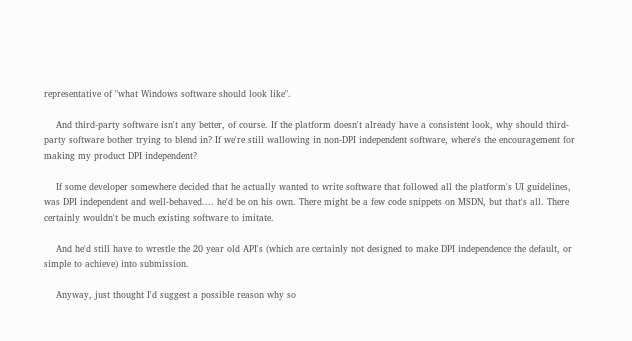representative of "what Windows software should look like".

    And third-party software isn't any better, of course. If the platform doesn't already have a consistent look, why should third-party software bother trying to blend in? If we're still wallowing in non-DPI independent software, where's the encouragement for making my product DPI independent?

    If some developer somewhere decided that he actually wanted to write software that followed all the platform's UI guidelines, was DPI independent and well-behaved.... he'd be on his own. There might be a few code snippets on MSDN, but that's all. There certainly wouldn't be much existing software to imitate.

    And he'd still have to wrestle the 20 year old API's (which are certainly not designed to make DPI independence the default, or simple to achieve) into submission.

    Anyway, just thought I'd suggest a possible reason why so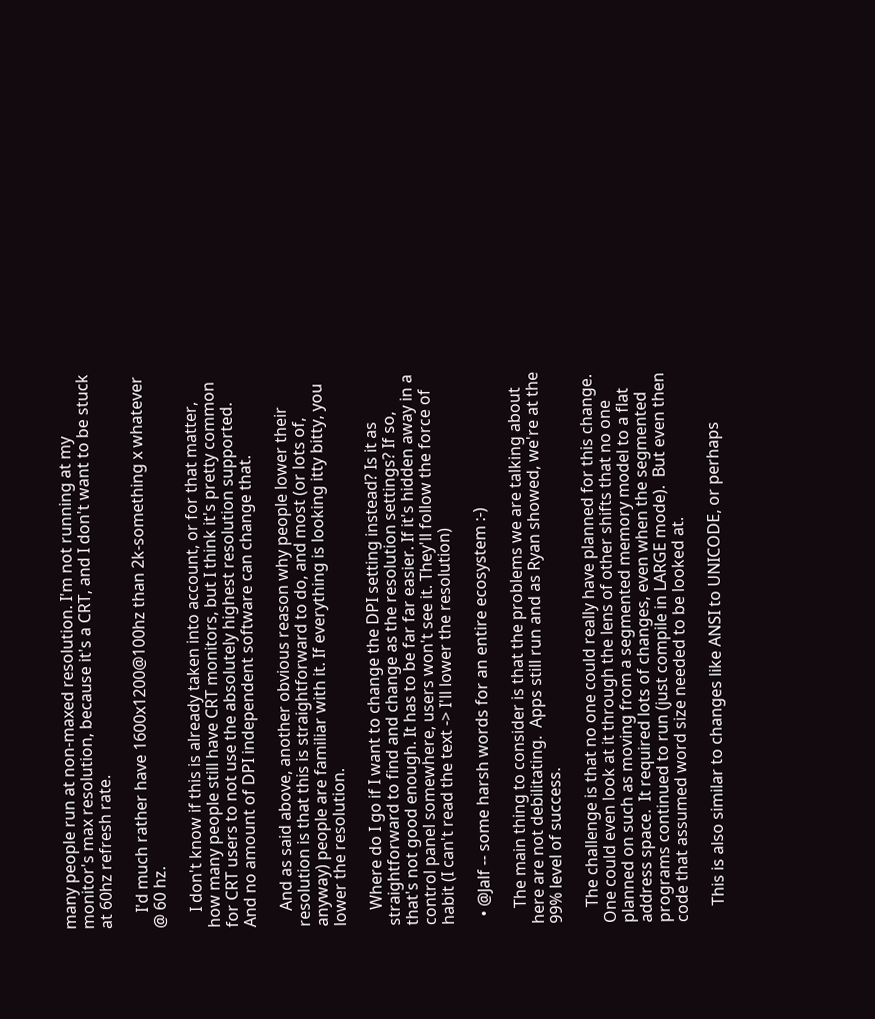many people run at non-maxed resolution. I'm not running at my monitor's max resolution, because it's a CRT, and I don't want to be stuck at 60hz refresh rate.

    I'd much rather have 1600x1200@100hz than 2k-something x whatever @ 60 hz.

    I don't know if this is already taken into account, or for that matter, how many people still have CRT monitors, but I think it's pretty common for CRT users to not use the absolutely highest resolution supported. And no amount of DPI independent software can change that.

    And as said above, another obvious reason why people lower their resolution is that this is straightforward to do, and most (or lots of, anyway) people are familiar with it. If everything is looking itty bitty, you lower the resolution.

    Where do I go if I want to change the DPI setting instead? Is it as straightforward to find and change as the resolution settings? If so, that's not good enough. It has to be far far easier. If it's hidden away in a control panel somewhere, users won't see it. They'll follow the force of habit (I can't read the text -> I'll lower the resolution)

  • @Jalf -- some harsh words for an entire ecosystem :-)

    The main thing to consider is that the problems we are talking about here are not debilitating.  Apps still run and as Ryan showed, we're at the 99% level of success.

    The challenge is that no one could really have planned for this change.  One could even look at it through the lens of other shifts that no one planned on such as moving from a segmented memory model to a flat address space.  It required lots of changes, even when the segmented programs continued to run (just compile in LARGE mode).  But even then code that assumed word size needed to be looked at.

    This is also similar to changes like ANSI to UNICODE, or perhaps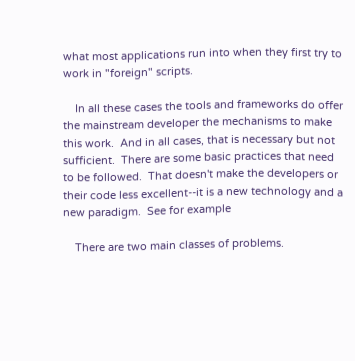what most applications run into when they first try to work in "foreign" scripts.

    In all these cases the tools and frameworks do offer the mainstream developer the mechanisms to make this work.  And in all cases, that is necessary but not sufficient.  There are some basic practices that need to be followed.  That doesn't make the developers or their code less excellent--it is a new technology and a new paradigm.  See for example

    There are two main classes of problems.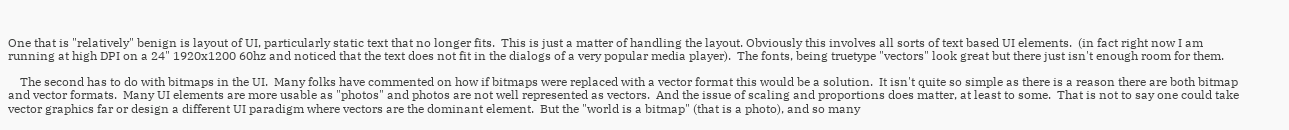One that is "relatively" benign is layout of UI, particularly static text that no longer fits.  This is just a matter of handling the layout. Obviously this involves all sorts of text based UI elements.  (in fact right now I am running at high DPI on a 24" 1920x1200 60hz and noticed that the text does not fit in the dialogs of a very popular media player).  The fonts, being truetype "vectors" look great but there just isn't enough room for them.

    The second has to do with bitmaps in the UI.  Many folks have commented on how if bitmaps were replaced with a vector format this would be a solution.  It isn't quite so simple as there is a reason there are both bitmap and vector formats.  Many UI elements are more usable as "photos" and photos are not well represented as vectors.  And the issue of scaling and proportions does matter, at least to some.  That is not to say one could take vector graphics far or design a different UI paradigm where vectors are the dominant element.  But the "world is a bitmap" (that is a photo), and so many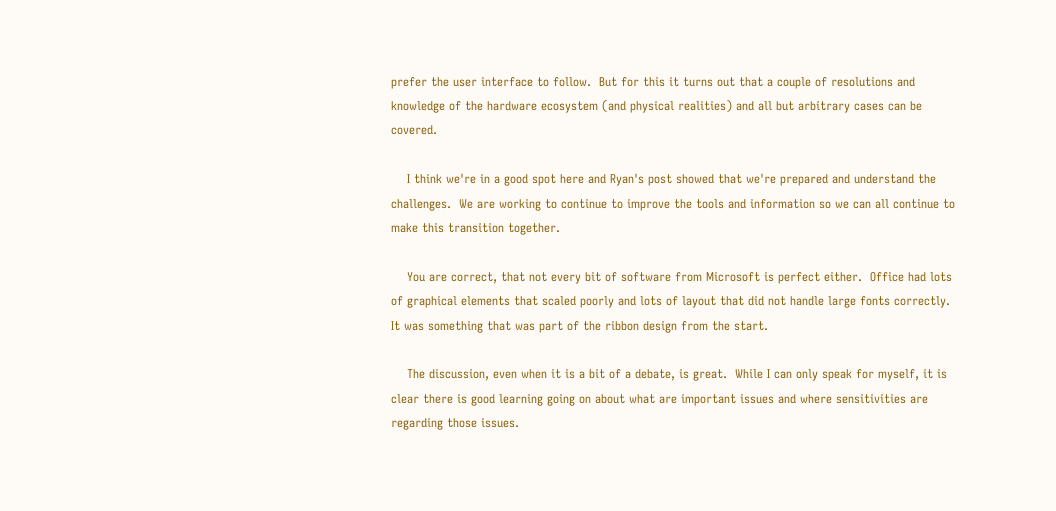prefer the user interface to follow.  But for this it turns out that a couple of resolutions and knowledge of the hardware ecosystem (and physical realities) and all but arbitrary cases can be covered.

    I think we're in a good spot here and Ryan's post showed that we're prepared and understand the challenges.  We are working to continue to improve the tools and information so we can all continue to make this transition together.

    You are correct, that not every bit of software from Microsoft is perfect either.  Office had lots of graphical elements that scaled poorly and lots of layout that did not handle large fonts correctly.  It was something that was part of the ribbon design from the start.

    The discussion, even when it is a bit of a debate, is great.  While I can only speak for myself, it is clear there is good learning going on about what are important issues and where sensitivities are regarding those issues.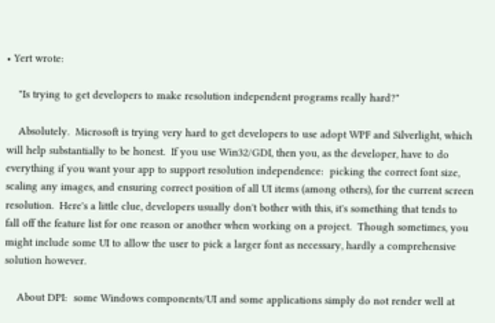• Yert wrote:

    "Is trying to get developers to make resolution independent programs really hard?"

    Absolutely.  Microsoft is trying very hard to get developers to use adopt WPF and Silverlight, which will help substantially to be honest.  If you use Win32/GDI, then you, as the developer, have to do everything if you want your app to support resolution independence:  picking the correct font size, scaling any images, and ensuring correct position of all UI items (among others), for the current screen resolution.  Here's a little clue, developers usually don't bother with this, it's something that tends to fall off the feature list for one reason or another when working on a project.  Though sometimes, you might include some UI to allow the user to pick a larger font as necessary, hardly a comprehensive solution however.

    About DPI:  some Windows components/UI and some applications simply do not render well at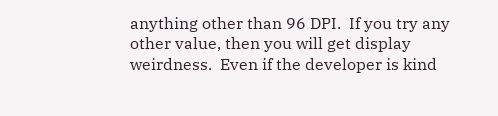anything other than 96 DPI.  If you try any other value, then you will get display weirdness.  Even if the developer is kind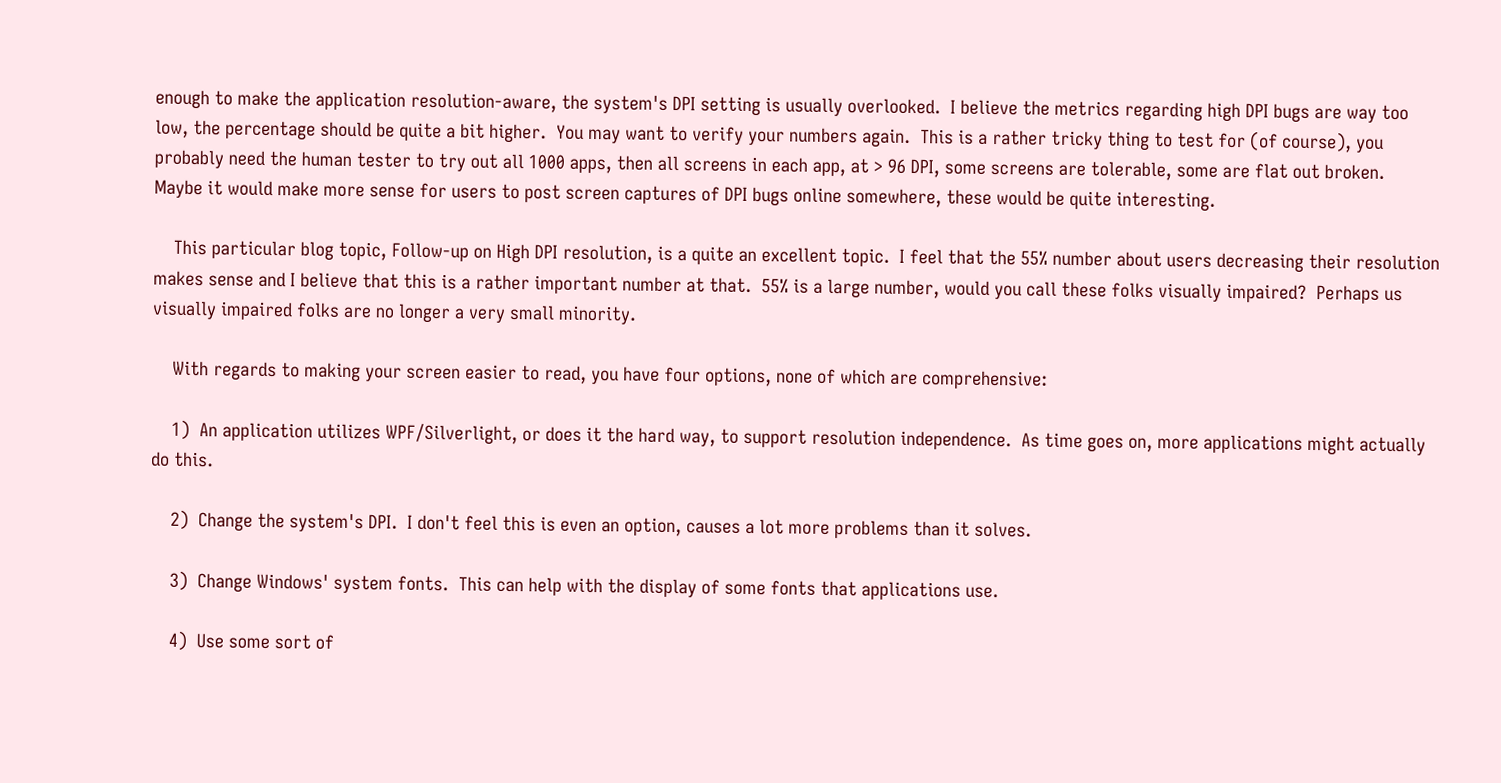enough to make the application resolution-aware, the system's DPI setting is usually overlooked.  I believe the metrics regarding high DPI bugs are way too low, the percentage should be quite a bit higher.  You may want to verify your numbers again.  This is a rather tricky thing to test for (of course), you probably need the human tester to try out all 1000 apps, then all screens in each app, at > 96 DPI, some screens are tolerable, some are flat out broken.  Maybe it would make more sense for users to post screen captures of DPI bugs online somewhere, these would be quite interesting.

    This particular blog topic, Follow-up on High DPI resolution, is a quite an excellent topic.  I feel that the 55% number about users decreasing their resolution makes sense and I believe that this is a rather important number at that.  55% is a large number, would you call these folks visually impaired?  Perhaps us visually impaired folks are no longer a very small minority.

    With regards to making your screen easier to read, you have four options, none of which are comprehensive:

    1)  An application utilizes WPF/Silverlight, or does it the hard way, to support resolution independence.  As time goes on, more applications might actually do this.

    2)  Change the system's DPI.  I don't feel this is even an option, causes a lot more problems than it solves.

    3)  Change Windows' system fonts.  This can help with the display of some fonts that applications use.

    4)  Use some sort of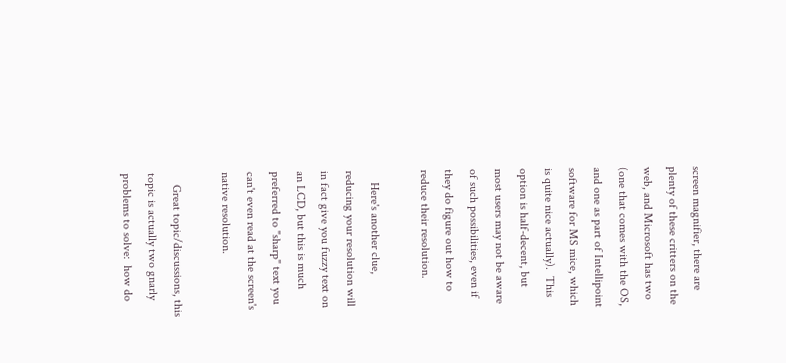screen magnifier, there are plenty of these critters on the web, and Microsoft has two (one that comes with the OS, and one as part of Intellipoint software for MS mice, which is quite nice actually).  This option is half-decent, but most users may not be aware of such possibilities, even if they do figure out how to reduce their resolution.

    Here's another clue, reducing your resolution will in fact give you fuzzy text on an LCD, but this is much preferred to "sharp" text you can't even read at the screen's native resolution.

    Great topic/discussions, this topic is actually two gnarly problems to solve:  how do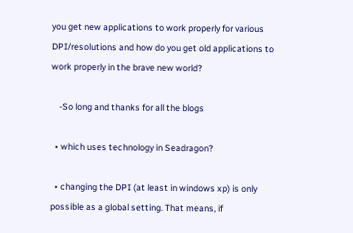you get new applications to work properly for various DPI/resolutions and how do you get old applications to work properly in the brave new world?

    -So long and thanks for all the blogs

  • which uses technology in Seadragon?

  • changing the DPI (at least in windows xp) is only possible as a global setting. That means, if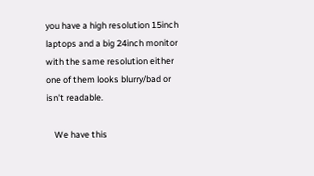you have a high resolution 15inch laptops and a big 24inch monitor with the same resolution either one of them looks blurry/bad or isn't readable.

    We have this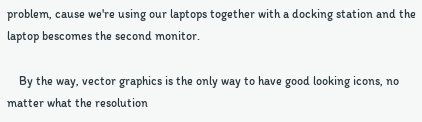problem, cause we're using our laptops together with a docking station and the laptop bescomes the second monitor.

    By the way, vector graphics is the only way to have good looking icons, no matter what the resolution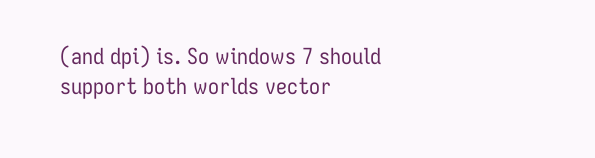(and dpi) is. So windows 7 should support both worlds vector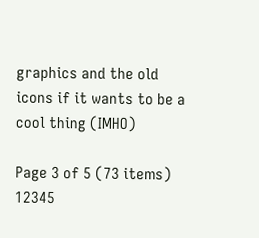graphics and the old icons if it wants to be a cool thing (IMHO)

Page 3 of 5 (73 items) 12345